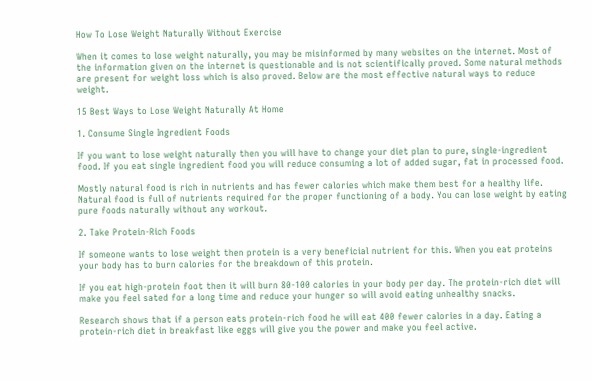How To Lose Weight Naturally Without Exercise

When it comes to lose weight naturally, you may be misinformed by many websites on the internet. Most of the information given on the internet is questionable and is not scientifically proved. Some natural methods are present for weight loss which is also proved. Below are the most effective natural ways to reduce weight.

15 Best Ways to Lose Weight Naturally At Home

1. Consume Single Ingredient Foods

If you want to lose weight naturally then you will have to change your diet plan to pure, single-ingredient food. If you eat single ingredient food you will reduce consuming a lot of added sugar, fat in processed food.

Mostly natural food is rich in nutrients and has fewer calories which make them best for a healthy life. Natural food is full of nutrients required for the proper functioning of a body. You can lose weight by eating pure foods naturally without any workout.

2. Take Protein-Rich Foods

If someone wants to lose weight then protein is a very beneficial nutrient for this. When you eat proteins your body has to burn calories for the breakdown of this protein.

If you eat high-protein foot then it will burn 80-100 calories in your body per day. The protein-rich diet will make you feel sated for a long time and reduce your hunger so will avoid eating unhealthy snacks.

Research shows that if a person eats protein-rich food he will eat 400 fewer calories in a day. Eating a protein-rich diet in breakfast like eggs will give you the power and make you feel active.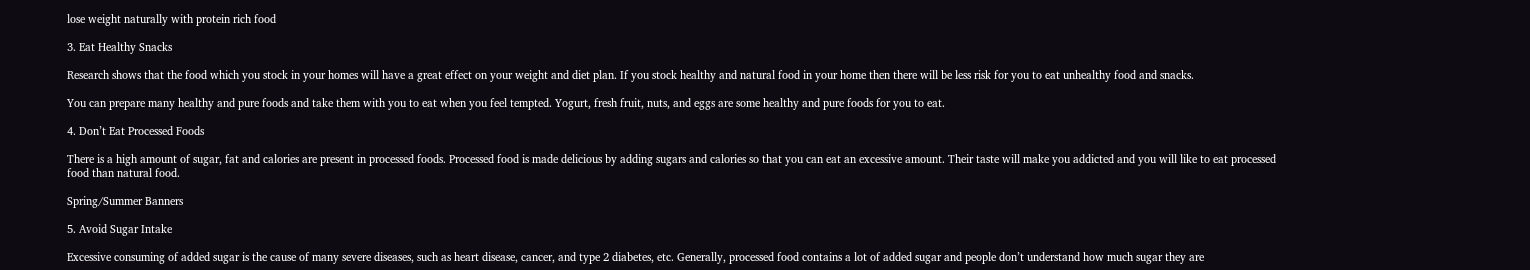lose weight naturally with protein rich food

3. Eat Healthy Snacks

Research shows that the food which you stock in your homes will have a great effect on your weight and diet plan. If you stock healthy and natural food in your home then there will be less risk for you to eat unhealthy food and snacks.

You can prepare many healthy and pure foods and take them with you to eat when you feel tempted. Yogurt, fresh fruit, nuts, and eggs are some healthy and pure foods for you to eat.

4. Don’t Eat Processed Foods

There is a high amount of sugar, fat and calories are present in processed foods. Processed food is made delicious by adding sugars and calories so that you can eat an excessive amount. Their taste will make you addicted and you will like to eat processed food than natural food.

Spring/Summer Banners

5. Avoid Sugar Intake

Excessive consuming of added sugar is the cause of many severe diseases, such as heart disease, cancer, and type 2 diabetes, etc. Generally, processed food contains a lot of added sugar and people don’t understand how much sugar they are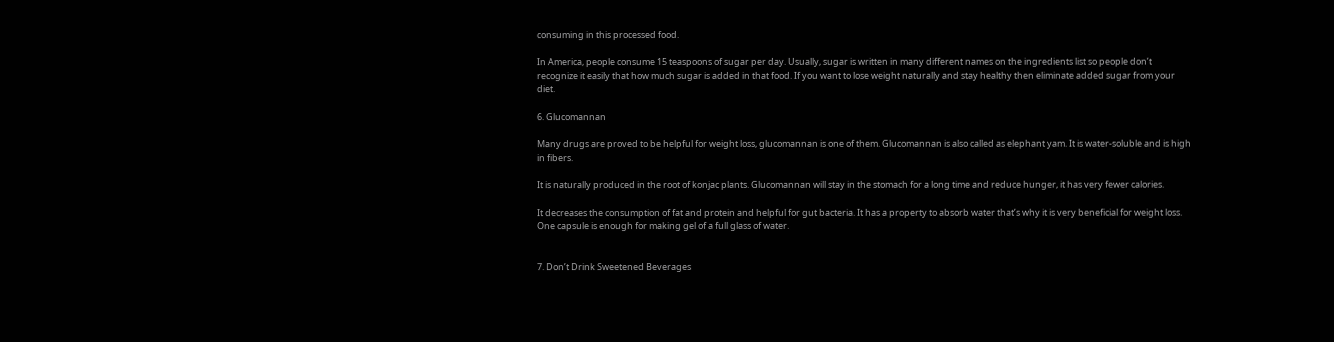consuming in this processed food.

In America, people consume 15 teaspoons of sugar per day. Usually, sugar is written in many different names on the ingredients list so people don’t recognize it easily that how much sugar is added in that food. If you want to lose weight naturally and stay healthy then eliminate added sugar from your diet.

6. Glucomannan

Many drugs are proved to be helpful for weight loss, glucomannan is one of them. Glucomannan is also called as elephant yam. It is water-soluble and is high in fibers.

It is naturally produced in the root of konjac plants. Glucomannan will stay in the stomach for a long time and reduce hunger, it has very fewer calories.

It decreases the consumption of fat and protein and helpful for gut bacteria. It has a property to absorb water that’s why it is very beneficial for weight loss. One capsule is enough for making gel of a full glass of water.


7. Don’t Drink Sweetened Beverages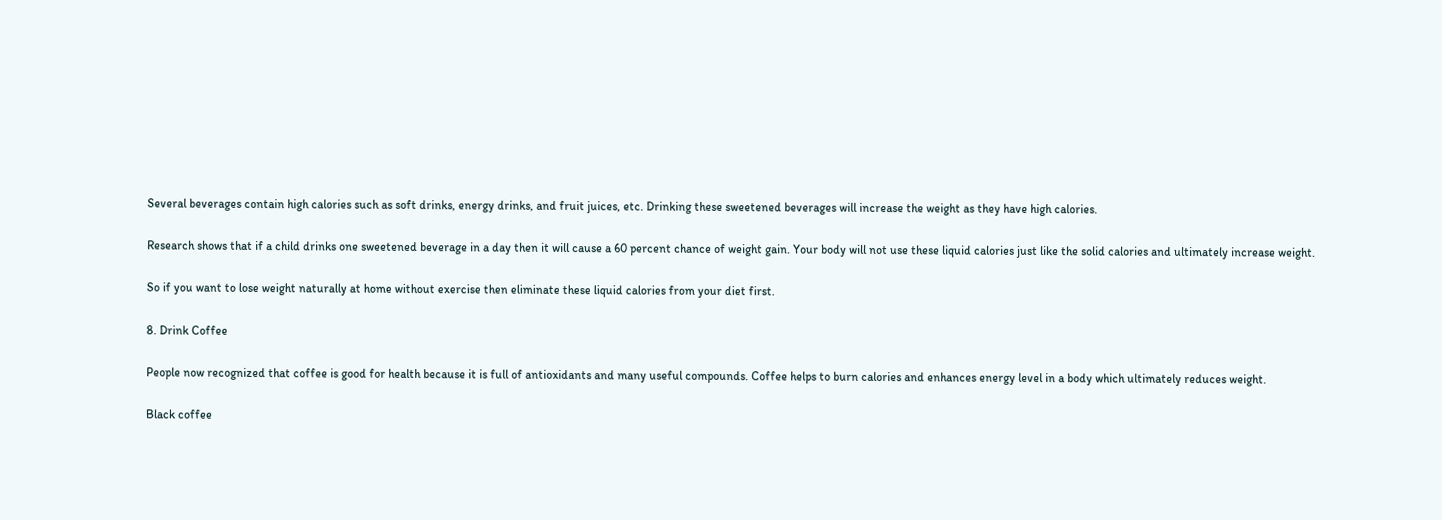Several beverages contain high calories such as soft drinks, energy drinks, and fruit juices, etc. Drinking these sweetened beverages will increase the weight as they have high calories.

Research shows that if a child drinks one sweetened beverage in a day then it will cause a 60 percent chance of weight gain. Your body will not use these liquid calories just like the solid calories and ultimately increase weight.

So if you want to lose weight naturally at home without exercise then eliminate these liquid calories from your diet first.

8. Drink Coffee

People now recognized that coffee is good for health because it is full of antioxidants and many useful compounds. Coffee helps to burn calories and enhances energy level in a body which ultimately reduces weight.

Black coffee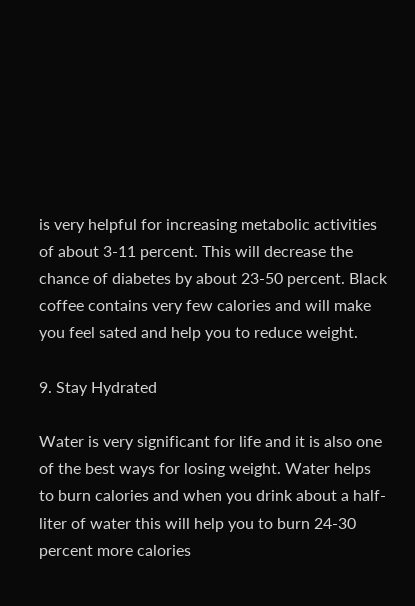is very helpful for increasing metabolic activities of about 3-11 percent. This will decrease the chance of diabetes by about 23-50 percent. Black coffee contains very few calories and will make you feel sated and help you to reduce weight.

9. Stay Hydrated

Water is very significant for life and it is also one of the best ways for losing weight. Water helps to burn calories and when you drink about a half-liter of water this will help you to burn 24-30 percent more calories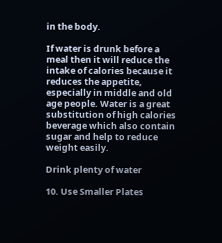in the body.

If water is drunk before a meal then it will reduce the intake of calories because it reduces the appetite, especially in middle and old age people. Water is a great substitution of high calories beverage which also contain sugar and help to reduce weight easily.

Drink plenty of water

10. Use Smaller Plates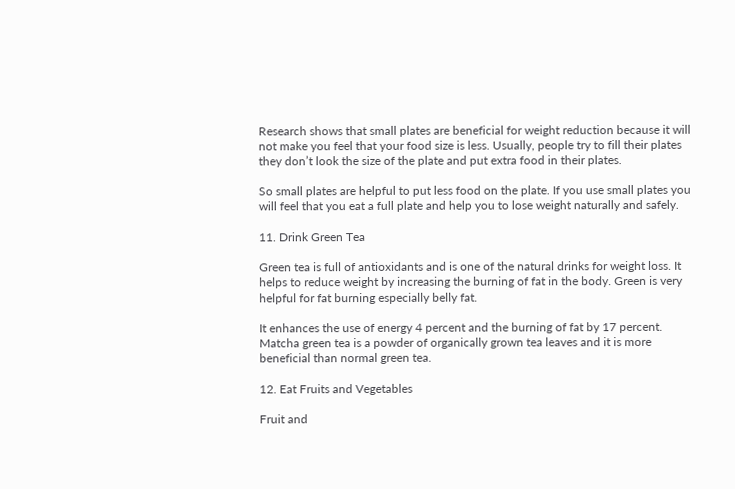Research shows that small plates are beneficial for weight reduction because it will not make you feel that your food size is less. Usually, people try to fill their plates they don’t look the size of the plate and put extra food in their plates.

So small plates are helpful to put less food on the plate. If you use small plates you will feel that you eat a full plate and help you to lose weight naturally and safely.

11. Drink Green Tea

Green tea is full of antioxidants and is one of the natural drinks for weight loss. It helps to reduce weight by increasing the burning of fat in the body. Green is very helpful for fat burning especially belly fat.

It enhances the use of energy 4 percent and the burning of fat by 17 percent. Matcha green tea is a powder of organically grown tea leaves and it is more beneficial than normal green tea.

12. Eat Fruits and Vegetables

Fruit and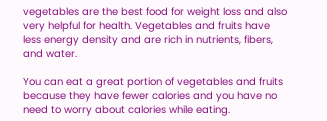vegetables are the best food for weight loss and also very helpful for health. Vegetables and fruits have less energy density and are rich in nutrients, fibers, and water.

You can eat a great portion of vegetables and fruits because they have fewer calories and you have no need to worry about calories while eating.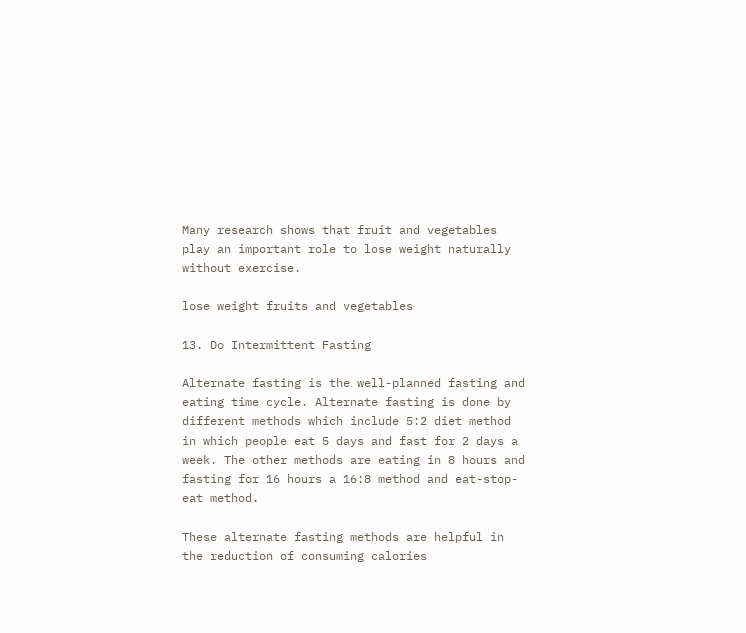Many research shows that fruit and vegetables play an important role to lose weight naturally without exercise.

lose weight fruits and vegetables

13. Do Intermittent Fasting

Alternate fasting is the well-planned fasting and eating time cycle. Alternate fasting is done by different methods which include 5:2 diet method in which people eat 5 days and fast for 2 days a week. The other methods are eating in 8 hours and fasting for 16 hours a 16:8 method and eat-stop-eat method.

These alternate fasting methods are helpful in the reduction of consuming calories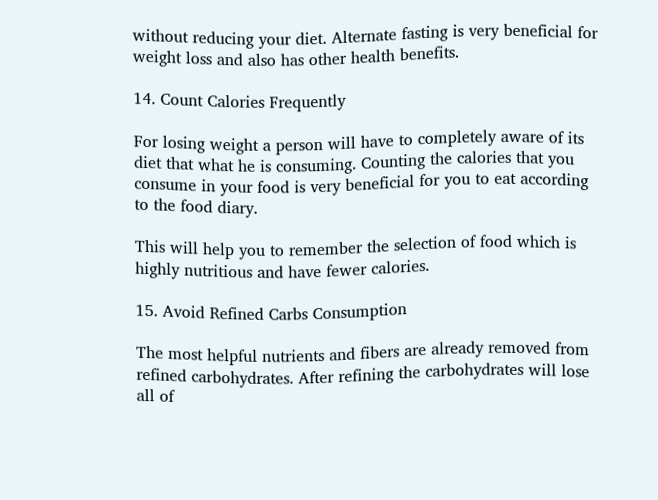without reducing your diet. Alternate fasting is very beneficial for weight loss and also has other health benefits.

14. Count Calories Frequently

For losing weight a person will have to completely aware of its diet that what he is consuming. Counting the calories that you consume in your food is very beneficial for you to eat according to the food diary.

This will help you to remember the selection of food which is highly nutritious and have fewer calories.

15. Avoid Refined Carbs Consumption

The most helpful nutrients and fibers are already removed from refined carbohydrates. After refining the carbohydrates will lose all of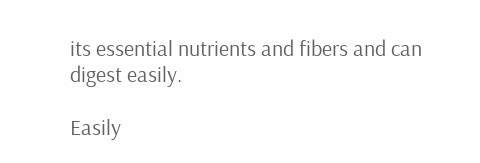its essential nutrients and fibers and can digest easily.

Easily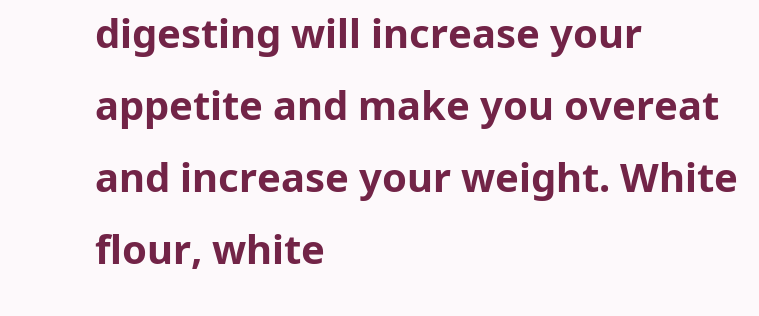digesting will increase your appetite and make you overeat and increase your weight. White flour, white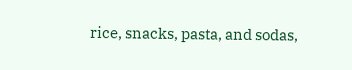rice, snacks, pasta, and sodas,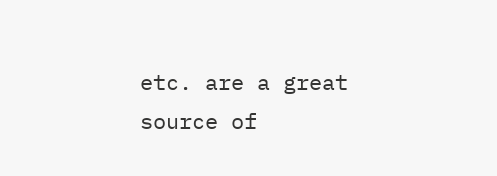etc. are a great source of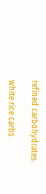refined carbohydrates.

white rice carbs